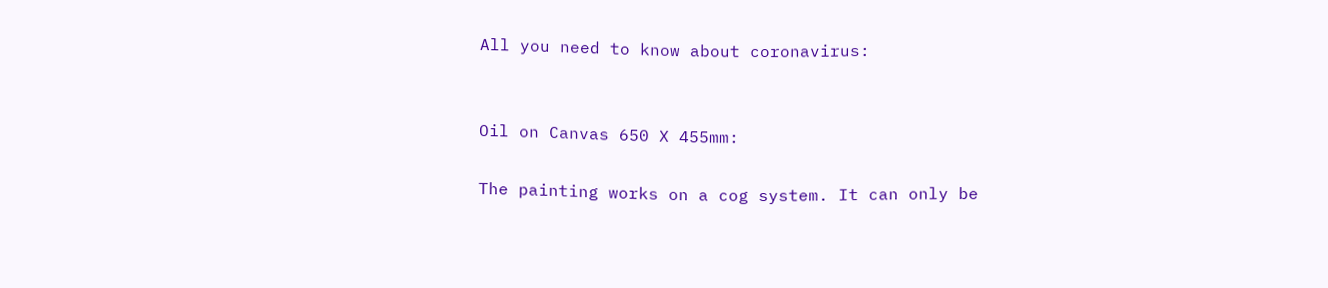All you need to know about coronavirus:


Oil on Canvas 650 X 455mm:

The painting works on a cog system. It can only be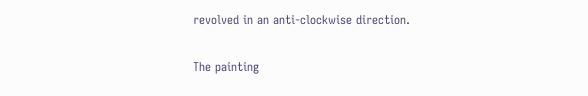revolved in an anti-clockwise direction.

The painting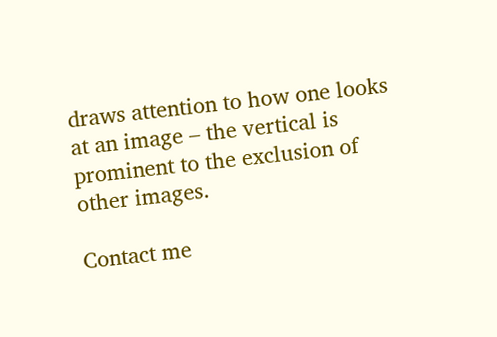draws attention to how one looks at an image – the vertical is prominent to the exclusion of other images.

Contact me